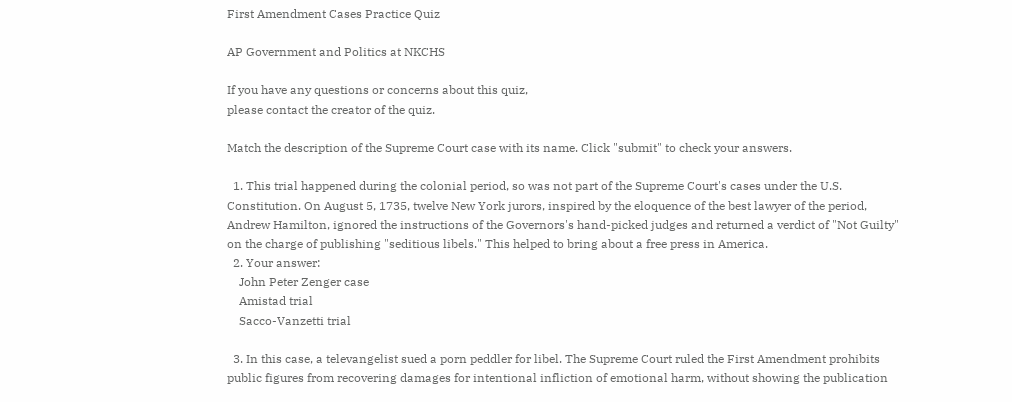First Amendment Cases Practice Quiz

AP Government and Politics at NKCHS

If you have any questions or concerns about this quiz,
please contact the creator of the quiz.

Match the description of the Supreme Court case with its name. Click "submit" to check your answers.

  1. This trial happened during the colonial period, so was not part of the Supreme Court's cases under the U.S. Constitution. On August 5, 1735, twelve New York jurors, inspired by the eloquence of the best lawyer of the period, Andrew Hamilton, ignored the instructions of the Governors's hand-picked judges and returned a verdict of "Not Guilty" on the charge of publishing "seditious libels." This helped to bring about a free press in America.
  2. Your answer:
    John Peter Zenger case
    Amistad trial
    Sacco-Vanzetti trial

  3. In this case, a televangelist sued a porn peddler for libel. The Supreme Court ruled the First Amendment prohibits public figures from recovering damages for intentional infliction of emotional harm, without showing the publication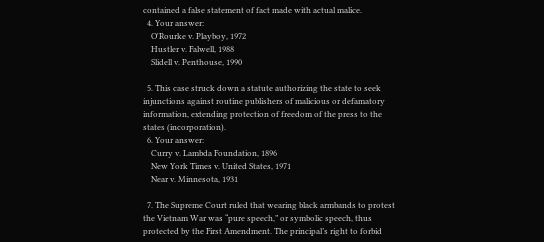contained a false statement of fact made with actual malice.
  4. Your answer:
    O'Rourke v. Playboy, 1972
    Hustler v. Falwell, 1988
    Slidell v. Penthouse, 1990

  5. This case struck down a statute authorizing the state to seek injunctions against routine publishers of malicious or defamatory information, extending protection of freedom of the press to the states (incorporation).
  6. Your answer:
    Curry v. Lambda Foundation, 1896
    New York Times v. United States, 1971
    Near v. Minnesota, 1931

  7. The Supreme Court ruled that wearing black armbands to protest the Vietnam War was “pure speech,” or symbolic speech, thus protected by the First Amendment. The principal’s right to forbid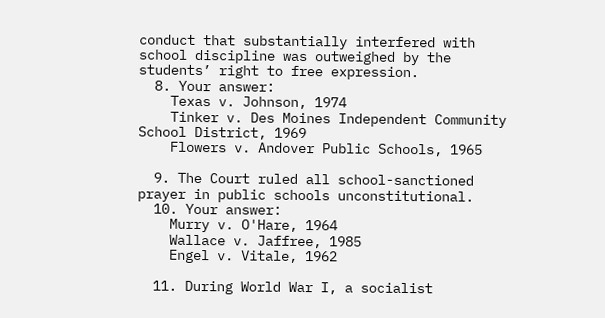conduct that substantially interfered with school discipline was outweighed by the students’ right to free expression.
  8. Your answer:
    Texas v. Johnson, 1974
    Tinker v. Des Moines Independent Community School District, 1969
    Flowers v. Andover Public Schools, 1965

  9. The Court ruled all school-sanctioned prayer in public schools unconstitutional.
  10. Your answer:
    Murry v. O'Hare, 1964
    Wallace v. Jaffree, 1985
    Engel v. Vitale, 1962

  11. During World War I, a socialist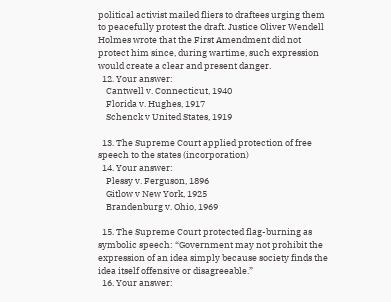political activist mailed fliers to draftees urging them to peacefully protest the draft. Justice Oliver Wendell Holmes wrote that the First Amendment did not protect him since, during wartime, such expression would create a clear and present danger.
  12. Your answer:
    Cantwell v. Connecticut, 1940
    Florida v. Hughes, 1917
    Schenck v United States, 1919

  13. The Supreme Court applied protection of free speech to the states (incorporation)
  14. Your answer:
    Plessy v. Ferguson, 1896
    Gitlow v New York, 1925
    Brandenburg v. Ohio, 1969

  15. The Supreme Court protected flag-burning as symbolic speech: “Government may not prohibit the expression of an idea simply because society finds the idea itself offensive or disagreeable.”
  16. Your answer: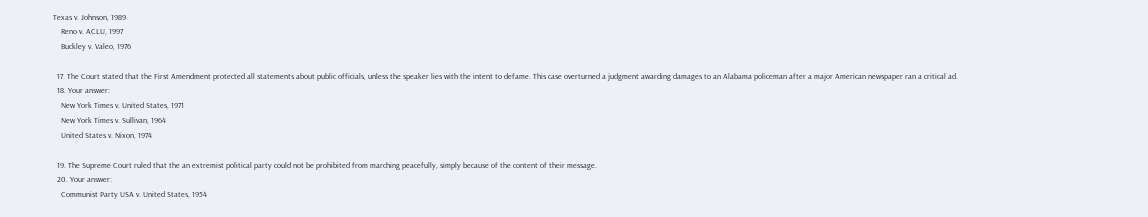Texas v. Johnson, 1989
    Reno v. ACLU, 1997
    Buckley v. Valeo, 1976

  17. The Court stated that the First Amendment protected all statements about public officials, unless the speaker lies with the intent to defame. This case overturned a judgment awarding damages to an Alabama policeman after a major American newspaper ran a critical ad.
  18. Your answer:
    New York Times v. United States, 1971
    New York Times v. Sullivan, 1964
    United States v. Nixon, 1974

  19. The Supreme Court ruled that the an extremist political party could not be prohibited from marching peacefully, simply because of the content of their message.
  20. Your answer:
    Communist Party USA v. United States, 1954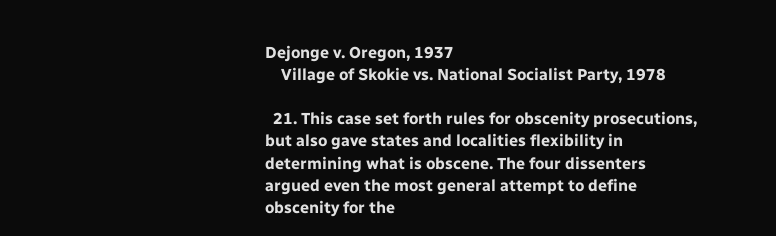Dejonge v. Oregon, 1937
    Village of Skokie vs. National Socialist Party, 1978

  21. This case set forth rules for obscenity prosecutions, but also gave states and localities flexibility in determining what is obscene. The four dissenters argued even the most general attempt to define obscenity for the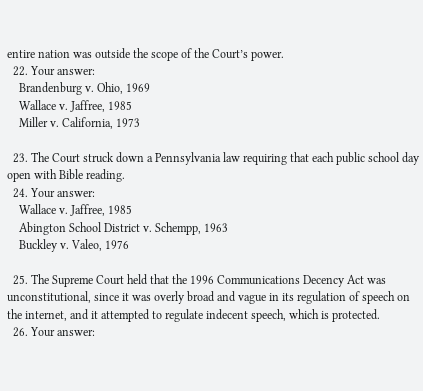entire nation was outside the scope of the Court’s power.
  22. Your answer:
    Brandenburg v. Ohio, 1969
    Wallace v. Jaffree, 1985
    Miller v. California, 1973

  23. The Court struck down a Pennsylvania law requiring that each public school day open with Bible reading.
  24. Your answer:
    Wallace v. Jaffree, 1985
    Abington School District v. Schempp, 1963
    Buckley v. Valeo, 1976

  25. The Supreme Court held that the 1996 Communications Decency Act was unconstitutional, since it was overly broad and vague in its regulation of speech on the internet, and it attempted to regulate indecent speech, which is protected.
  26. Your answer: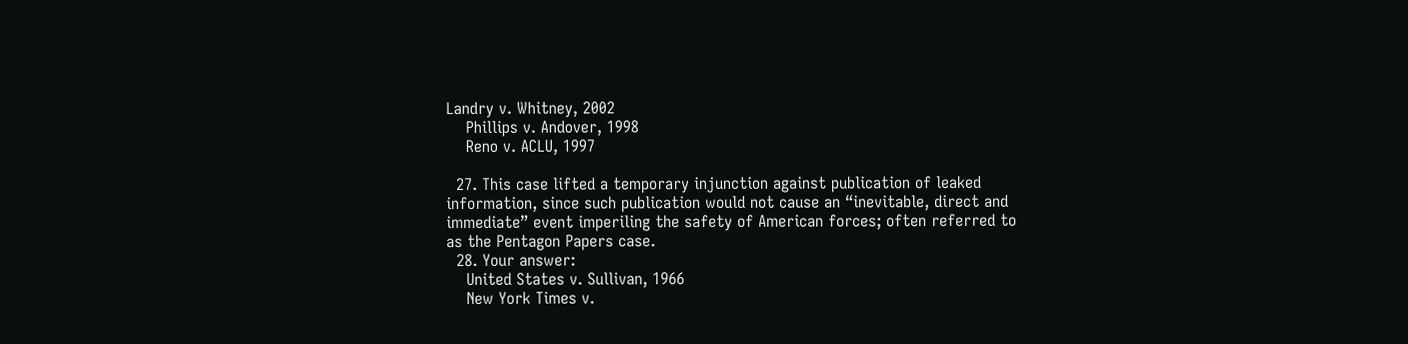Landry v. Whitney, 2002
    Phillips v. Andover, 1998
    Reno v. ACLU, 1997

  27. This case lifted a temporary injunction against publication of leaked information, since such publication would not cause an “inevitable, direct and immediate” event imperiling the safety of American forces; often referred to as the Pentagon Papers case.
  28. Your answer:
    United States v. Sullivan, 1966
    New York Times v.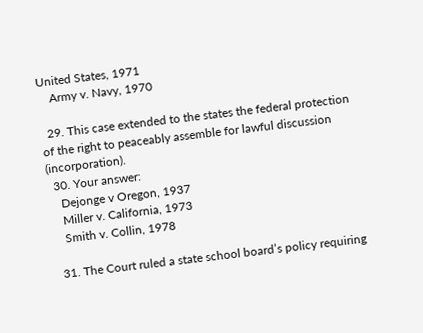United States, 1971
    Army v. Navy, 1970

  29. This case extended to the states the federal protection of the right to peaceably assemble for lawful discussion (incorporation).
  30. Your answer:
    Dejonge v Oregon, 1937
    Miller v. California, 1973
    Smith v. Collin, 1978

  31. The Court ruled a state school board’s policy requiring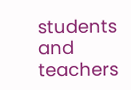students and teachers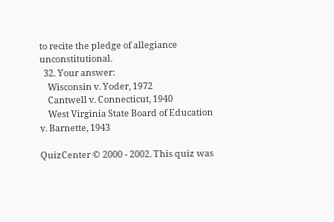to recite the pledge of allegiance unconstitutional.
  32. Your answer:
    Wisconsin v. Yoder, 1972
    Cantwell v. Connecticut, 1940
    West Virginia State Board of Education v. Barnette, 1943

QuizCenter © 2000 - 2002. This quiz was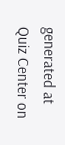generated at Quiz Center on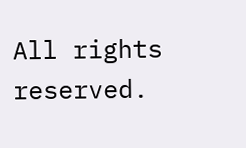All rights reserved.